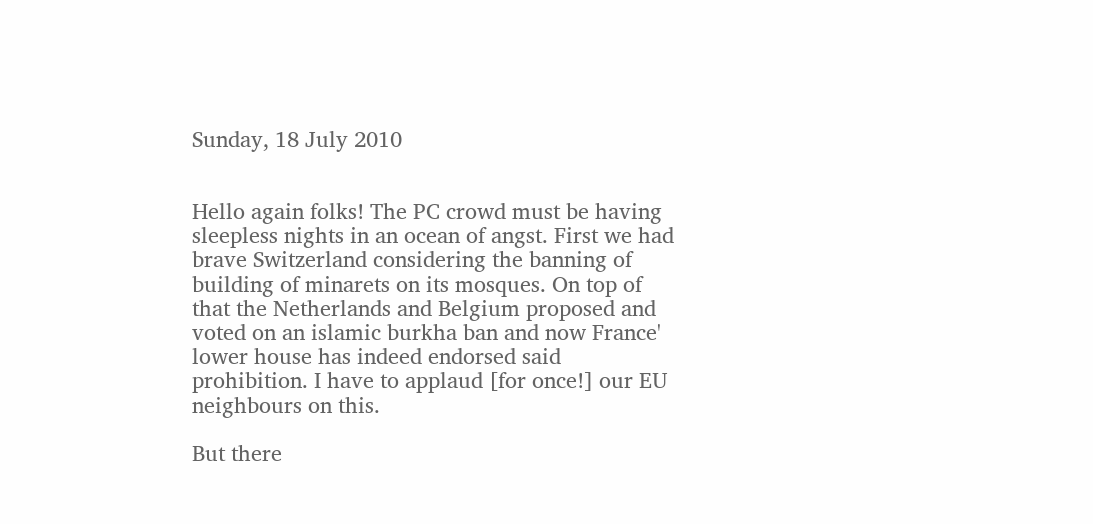Sunday, 18 July 2010


Hello again folks! The PC crowd must be having sleepless nights in an ocean of angst. First we had brave Switzerland considering the banning of building of minarets on its mosques. On top of that the Netherlands and Belgium proposed and voted on an islamic burkha ban and now France' lower house has indeed endorsed said prohibition. I have to applaud [for once!] our EU neighbours on this.

But there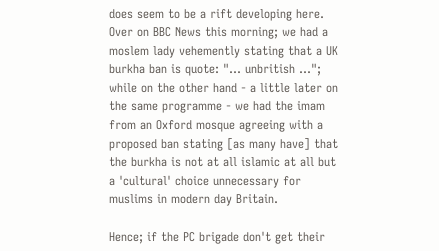does seem to be a rift developing here. Over on BBC News this morning; we had a moslem lady vehemently stating that a UK burkha ban is quote: "... unbritish ..."; while on the other hand - a little later on the same programme - we had the imam from an Oxford mosque agreeing with a proposed ban stating [as many have] that the burkha is not at all islamic at all but a 'cultural' choice unnecessary for muslims in modern day Britain.

Hence; if the PC brigade don't get their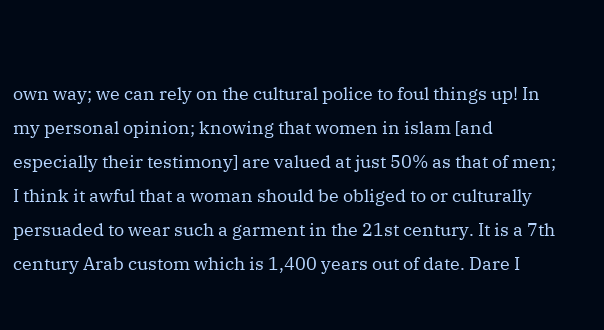own way; we can rely on the cultural police to foul things up! In my personal opinion; knowing that women in islam [and especially their testimony] are valued at just 50% as that of men; I think it awful that a woman should be obliged to or culturally persuaded to wear such a garment in the 21st century. It is a 7th century Arab custom which is 1,400 years out of date. Dare I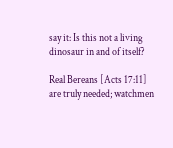say it: Is this not a living dinosaur in and of itself?

Real Bereans [Acts 17:11] are truly needed; watchmen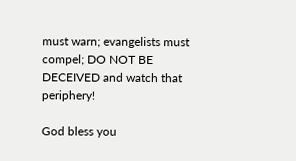must warn; evangelists must compel; DO NOT BE DECEIVED and watch that periphery!

God bless you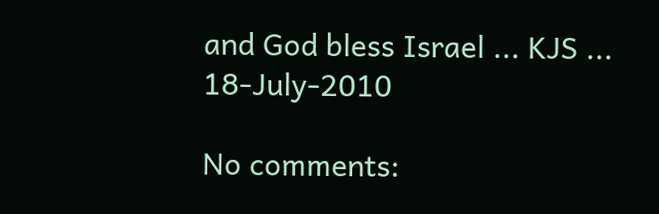and God bless Israel ... KJS ... 18-July-2010

No comments: